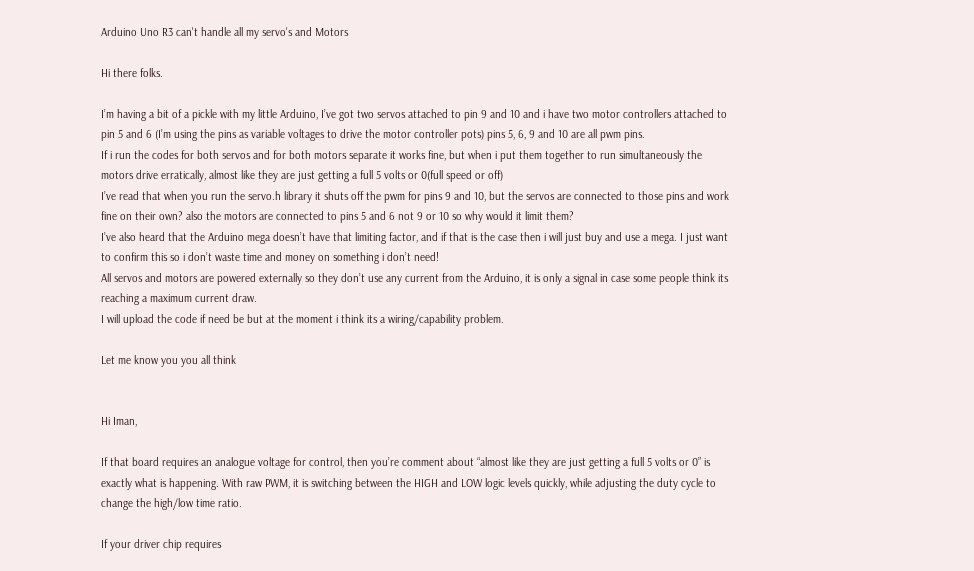Arduino Uno R3 can't handle all my servo's and Motors

Hi there folks.

I’m having a bit of a pickle with my little Arduino, I’ve got two servos attached to pin 9 and 10 and i have two motor controllers attached to pin 5 and 6 (I’m using the pins as variable voltages to drive the motor controller pots) pins 5, 6, 9 and 10 are all pwm pins.
If i run the codes for both servos and for both motors separate it works fine, but when i put them together to run simultaneously the motors drive erratically, almost like they are just getting a full 5 volts or 0(full speed or off)
I’ve read that when you run the servo.h library it shuts off the pwm for pins 9 and 10, but the servos are connected to those pins and work fine on their own? also the motors are connected to pins 5 and 6 not 9 or 10 so why would it limit them?
I’ve also heard that the Arduino mega doesn’t have that limiting factor, and if that is the case then i will just buy and use a mega. I just want to confirm this so i don’t waste time and money on something i don’t need!
All servos and motors are powered externally so they don’t use any current from the Arduino, it is only a signal in case some people think its reaching a maximum current draw.
I will upload the code if need be but at the moment i think its a wiring/capability problem.

Let me know you you all think


Hi Iman,

If that board requires an analogue voltage for control, then you’re comment about “almost like they are just getting a full 5 volts or 0” is exactly what is happening. With raw PWM, it is switching between the HIGH and LOW logic levels quickly, while adjusting the duty cycle to change the high/low time ratio.

If your driver chip requires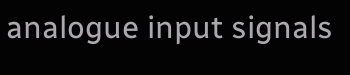analogue input signals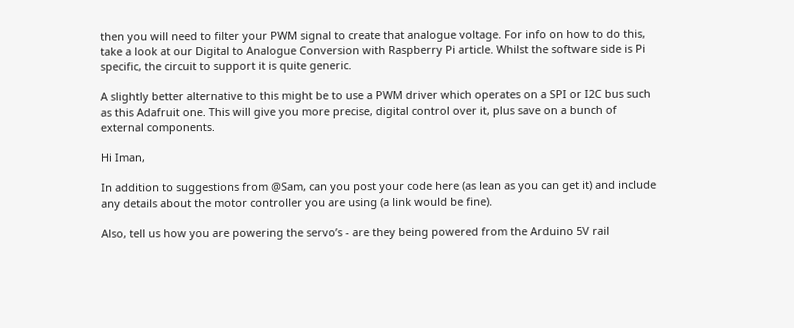then you will need to filter your PWM signal to create that analogue voltage. For info on how to do this, take a look at our Digital to Analogue Conversion with Raspberry Pi article. Whilst the software side is Pi specific, the circuit to support it is quite generic.

A slightly better alternative to this might be to use a PWM driver which operates on a SPI or I2C bus such as this Adafruit one. This will give you more precise, digital control over it, plus save on a bunch of external components.

Hi Iman,

In addition to suggestions from @Sam, can you post your code here (as lean as you can get it) and include any details about the motor controller you are using (a link would be fine).

Also, tell us how you are powering the servo’s - are they being powered from the Arduino 5V rail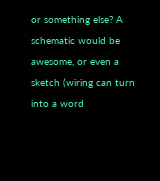or something else? A schematic would be awesome, or even a sketch (wiring can turn into a word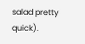salad pretty quick).